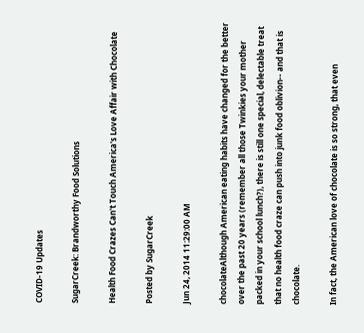COVID-19 Updates

SugarCreek: Brandworthy Food Solutions

Health Food Crazes Can't Touch America's Love Affair with Chocolate

Posted by SugarCreek

Jun 24, 2014 11:29:00 AM

chocolateAlthough American eating habits have changed for the better over the past 20 years (remember all those Twinkies your mother packed in your school lunch?), there is still one special, delectable treat that no health food craze can push into junk food oblivion-- and that is chocolate.

In fact, the American love of chocolate is so strong, that even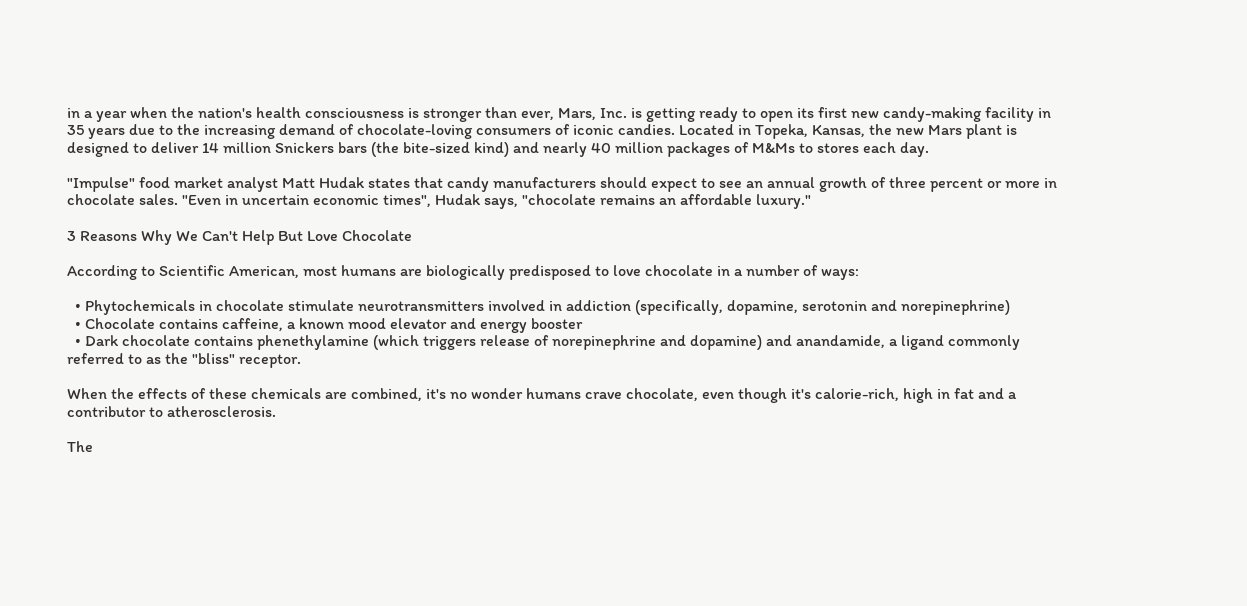in a year when the nation's health consciousness is stronger than ever, Mars, Inc. is getting ready to open its first new candy-making facility in 35 years due to the increasing demand of chocolate-loving consumers of iconic candies. Located in Topeka, Kansas, the new Mars plant is designed to deliver 14 million Snickers bars (the bite-sized kind) and nearly 40 million packages of M&Ms to stores each day.

"Impulse" food market analyst Matt Hudak states that candy manufacturers should expect to see an annual growth of three percent or more in chocolate sales. "Even in uncertain economic times", Hudak says, "chocolate remains an affordable luxury."

3 Reasons Why We Can't Help But Love Chocolate

According to Scientific American, most humans are biologically predisposed to love chocolate in a number of ways:

  • Phytochemicals in chocolate stimulate neurotransmitters involved in addiction (specifically, dopamine, serotonin and norepinephrine)
  • Chocolate contains caffeine, a known mood elevator and energy booster
  • Dark chocolate contains phenethylamine (which triggers release of norepinephrine and dopamine) and anandamide, a ligand commonly referred to as the "bliss" receptor.

When the effects of these chemicals are combined, it's no wonder humans crave chocolate, even though it's calorie-rich, high in fat and a contributor to atherosclerosis.

The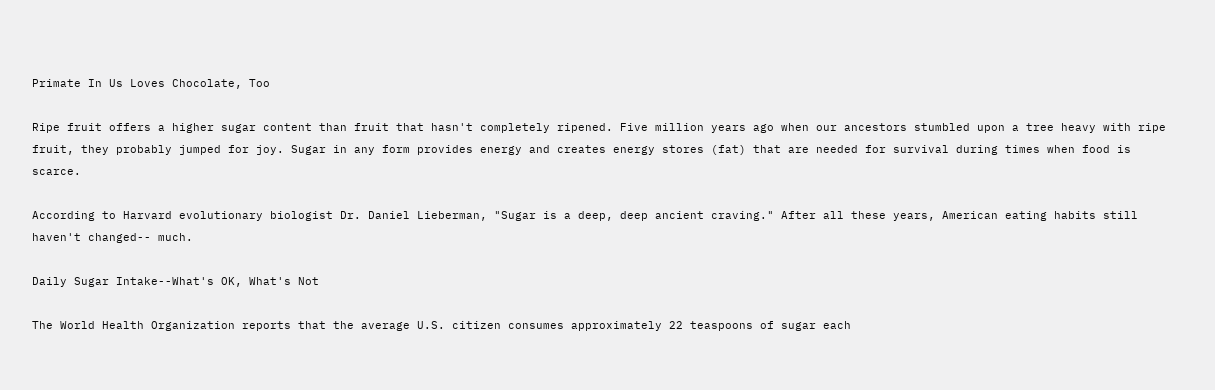Primate In Us Loves Chocolate, Too

Ripe fruit offers a higher sugar content than fruit that hasn't completely ripened. Five million years ago when our ancestors stumbled upon a tree heavy with ripe fruit, they probably jumped for joy. Sugar in any form provides energy and creates energy stores (fat) that are needed for survival during times when food is scarce.

According to Harvard evolutionary biologist Dr. Daniel Lieberman, "Sugar is a deep, deep ancient craving." After all these years, American eating habits still haven't changed-- much.

Daily Sugar Intake--What's OK, What's Not

The World Health Organization reports that the average U.S. citizen consumes approximately 22 teaspoons of sugar each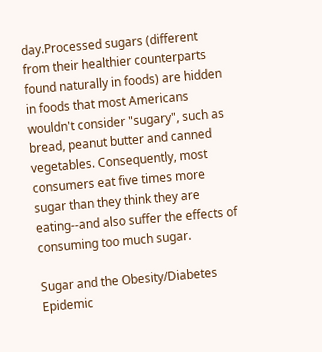day.Processed sugars (different from their healthier counterparts found naturally in foods) are hidden in foods that most Americans wouldn't consider "sugary", such as bread, peanut butter and canned vegetables. Consequently, most consumers eat five times more sugar than they think they are eating--and also suffer the effects of consuming too much sugar.

Sugar and the Obesity/Diabetes Epidemic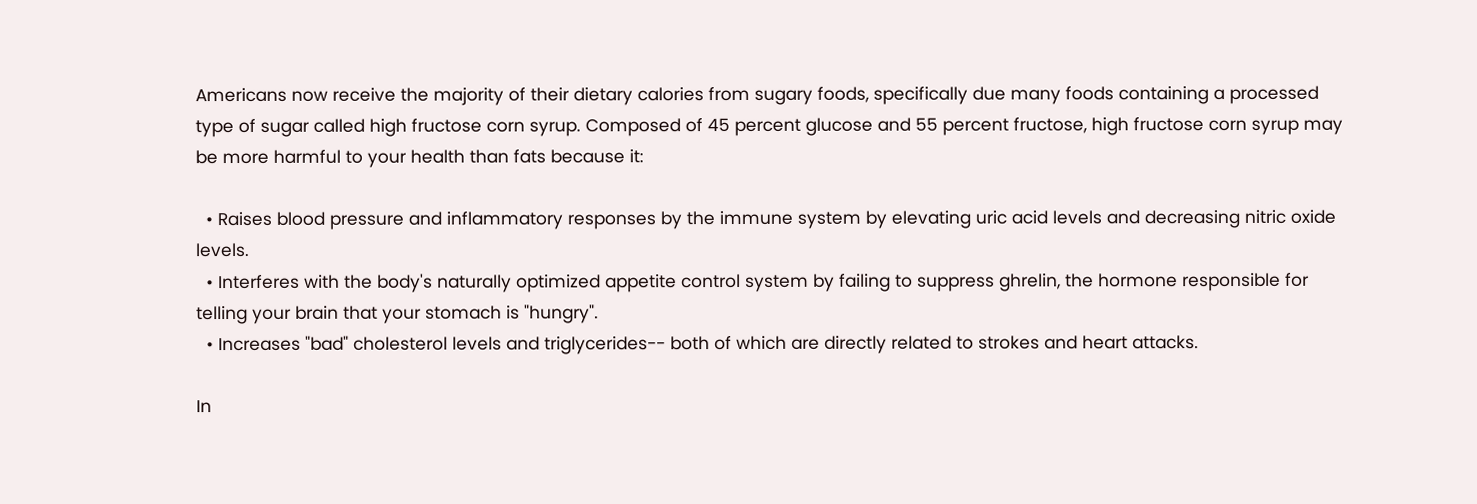Americans now receive the majority of their dietary calories from sugary foods, specifically due many foods containing a processed type of sugar called high fructose corn syrup. Composed of 45 percent glucose and 55 percent fructose, high fructose corn syrup may be more harmful to your health than fats because it:

  • Raises blood pressure and inflammatory responses by the immune system by elevating uric acid levels and decreasing nitric oxide levels.
  • Interferes with the body's naturally optimized appetite control system by failing to suppress ghrelin, the hormone responsible for telling your brain that your stomach is "hungry".
  • Increases "bad" cholesterol levels and triglycerides-- both of which are directly related to strokes and heart attacks.

In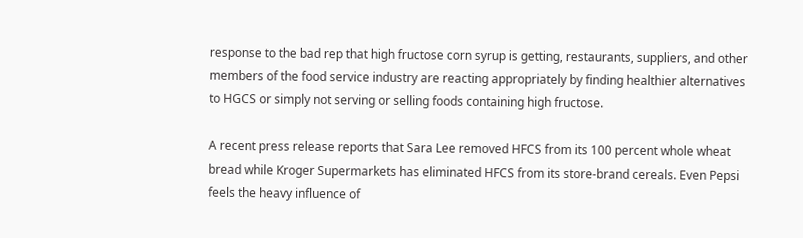response to the bad rep that high fructose corn syrup is getting, restaurants, suppliers, and other members of the food service industry are reacting appropriately by finding healthier alternatives to HGCS or simply not serving or selling foods containing high fructose.

A recent press release reports that Sara Lee removed HFCS from its 100 percent whole wheat bread while Kroger Supermarkets has eliminated HFCS from its store-brand cereals. Even Pepsi feels the heavy influence of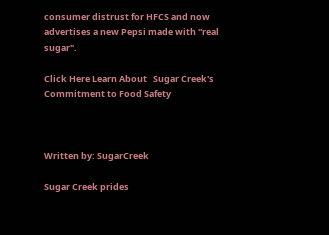consumer distrust for HFCS and now advertises a new Pepsi made with "real sugar".

Click Here Learn About   Sugar Creek's Commitment to Food Safety



Written by: SugarCreek

Sugar Creek prides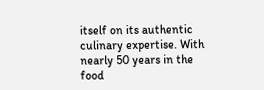itself on its authentic culinary expertise. With nearly 50 years in the food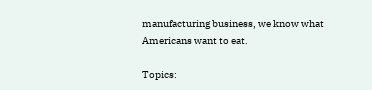manufacturing business, we know what Americans want to eat.

Topics: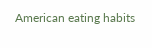American eating habits